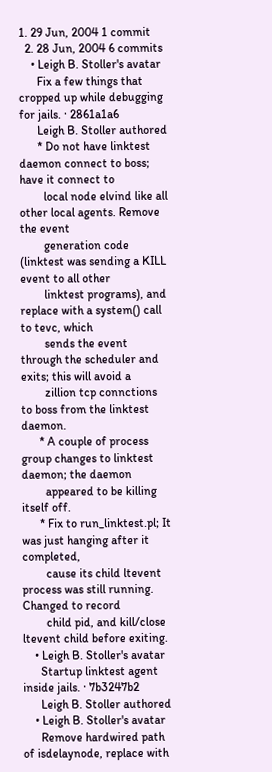1. 29 Jun, 2004 1 commit
  2. 28 Jun, 2004 6 commits
    • Leigh B. Stoller's avatar
      Fix a few things that cropped up while debugging for jails. · 2861a1a6
      Leigh B. Stoller authored
      * Do not have linktest daemon connect to boss; have it connect to
        local node elvind like all other local agents. Remove the event
        generation code (linktest was sending a KILL event to all other
        linktest programs), and replace with a system() call to tevc, which
        sends the event through the scheduler and exits; this will avoid a
        zillion tcp connctions to boss from the linktest daemon.
      * A couple of process group changes to linktest daemon; the daemon
        appeared to be killing itself off.
      * Fix to run_linktest.pl; It was just hanging after it completed,
        cause its child ltevent process was still running. Changed to record
        child pid, and kill/close ltevent child before exiting.
    • Leigh B. Stoller's avatar
      Startup linktest agent inside jails. · 7b3247b2
      Leigh B. Stoller authored
    • Leigh B. Stoller's avatar
      Remove hardwired path of isdelaynode, replace with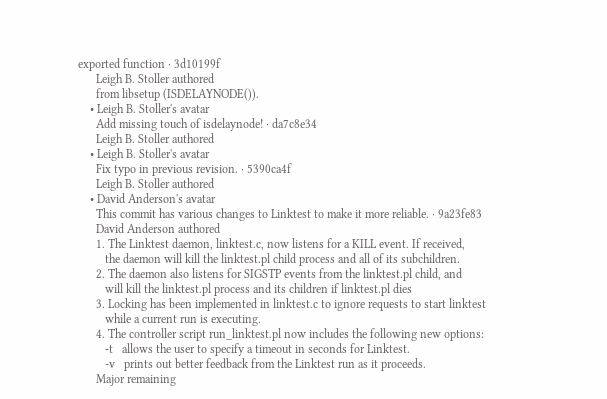exported function · 3d10199f
      Leigh B. Stoller authored
      from libsetup (ISDELAYNODE()).
    • Leigh B. Stoller's avatar
      Add missing touch of isdelaynode! · da7c8e34
      Leigh B. Stoller authored
    • Leigh B. Stoller's avatar
      Fix typo in previous revision. · 5390ca4f
      Leigh B. Stoller authored
    • David Anderson's avatar
      This commit has various changes to Linktest to make it more reliable. · 9a23fe83
      David Anderson authored
      1. The Linktest daemon, linktest.c, now listens for a KILL event. If received,
         the daemon will kill the linktest.pl child process and all of its subchildren.
      2. The daemon also listens for SIGSTP events from the linktest.pl child, and
         will kill the linktest.pl process and its children if linktest.pl dies
      3. Locking has been implemented in linktest.c to ignore requests to start linktest
         while a current run is executing.
      4. The controller script run_linktest.pl now includes the following new options:
         -t   allows the user to specify a timeout in seconds for Linktest.
         -v   prints out better feedback from the Linktest run as it proceeds.
      Major remaining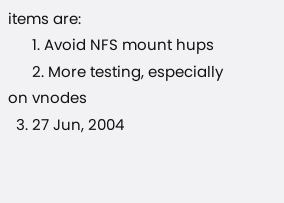items are:
      1. Avoid NFS mount hups
      2. More testing, especially on vnodes
  3. 27 Jun, 2004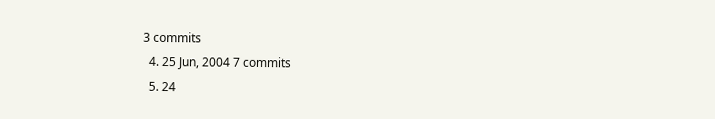3 commits
  4. 25 Jun, 2004 7 commits
  5. 24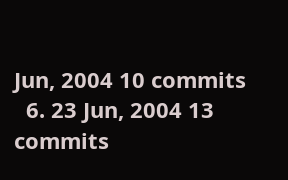Jun, 2004 10 commits
  6. 23 Jun, 2004 13 commits